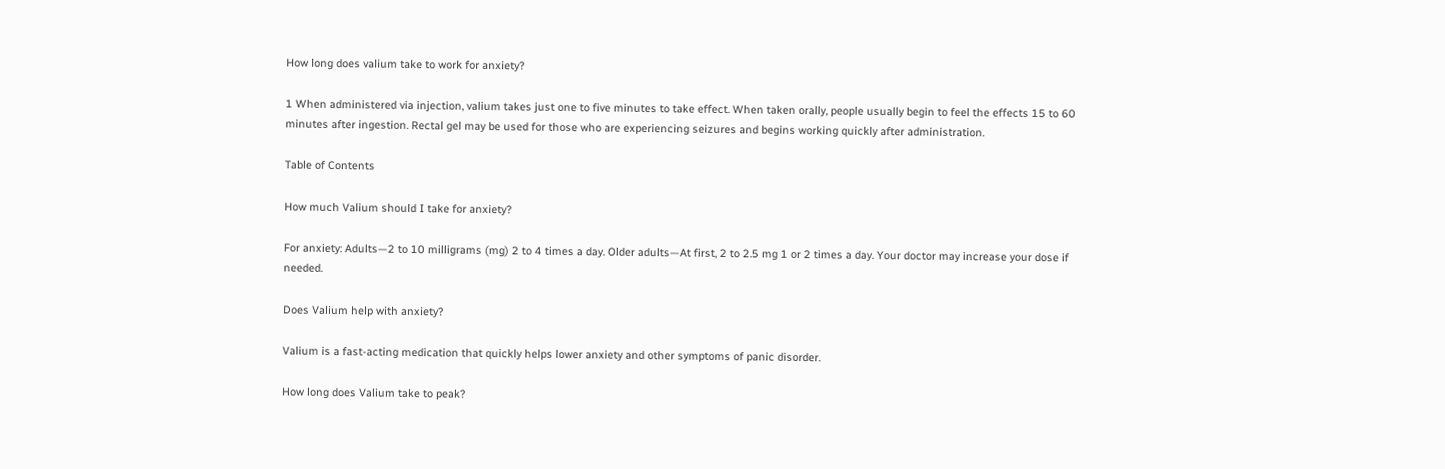How long does valium take to work for anxiety?

1 When administered via injection, valium takes just one to five minutes to take effect. When taken orally, people usually begin to feel the effects 15 to 60 minutes after ingestion. Rectal gel may be used for those who are experiencing seizures and begins working quickly after administration.

Table of Contents

How much Valium should I take for anxiety?

For anxiety: Adults—2 to 10 milligrams (mg) 2 to 4 times a day. Older adults—At first, 2 to 2.5 mg 1 or 2 times a day. Your doctor may increase your dose if needed.

Does Valium help with anxiety?

Valium is a fast-acting medication that quickly helps lower anxiety and other symptoms of panic disorder.

How long does Valium take to peak?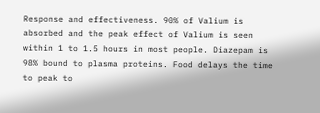Response and effectiveness. 90% of Valium is absorbed and the peak effect of Valium is seen within 1 to 1.5 hours in most people. Diazepam is 98% bound to plasma proteins. Food delays the time to peak to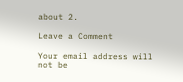about 2.

Leave a Comment

Your email address will not be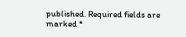published. Required fields are marked *